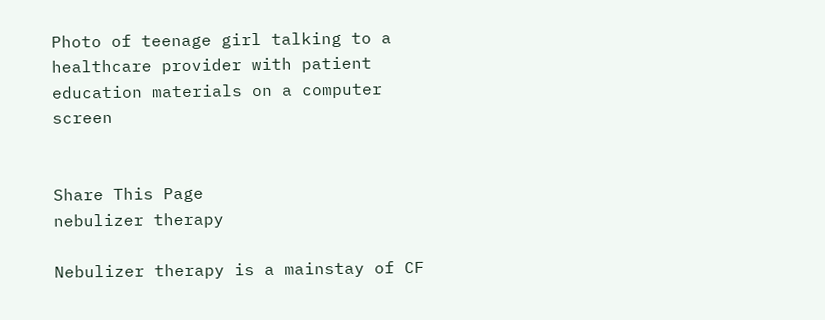Photo of teenage girl talking to a healthcare provider with patient education materials on a computer screen


Share This Page
nebulizer therapy

Nebulizer therapy is a mainstay of CF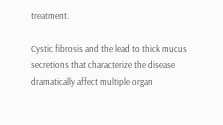treatment.

Cystic fibrosis and the lead to thick mucus secretions that characterize the disease dramatically affect multiple organ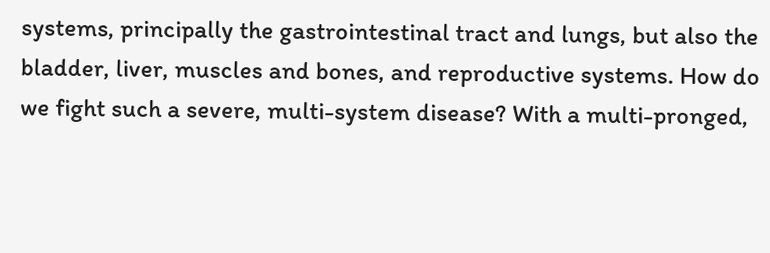systems, principally the gastrointestinal tract and lungs, but also the bladder, liver, muscles and bones, and reproductive systems. How do we fight such a severe, multi-system disease? With a multi-pronged,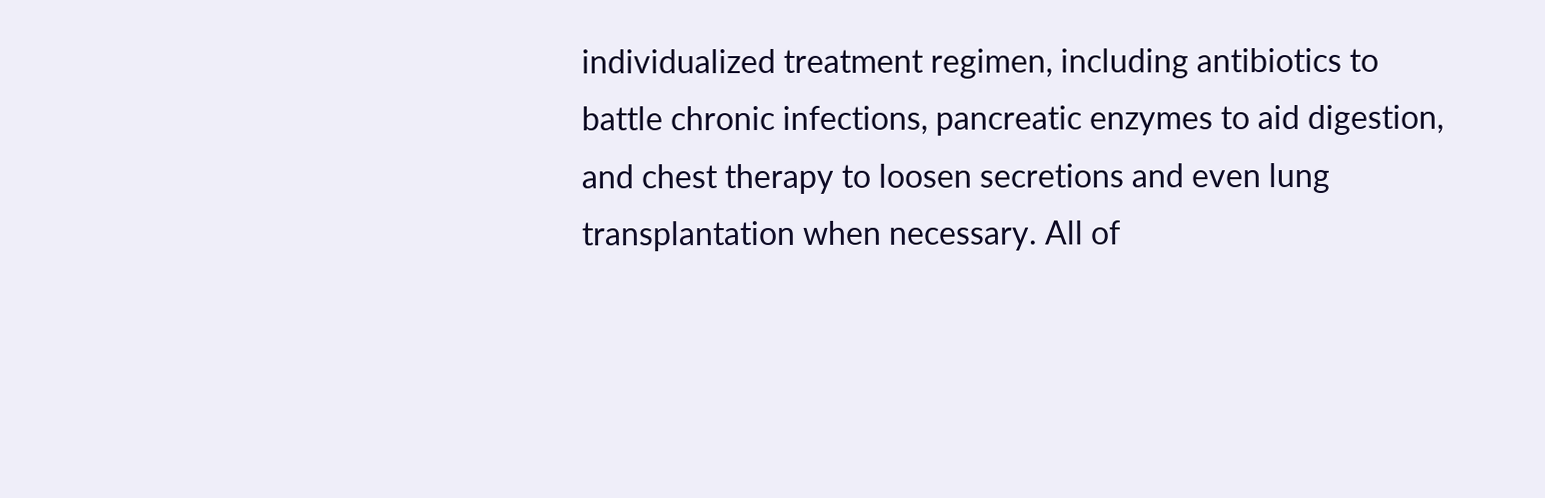individualized treatment regimen, including antibiotics to battle chronic infections, pancreatic enzymes to aid digestion, and chest therapy to loosen secretions and even lung transplantation when necessary. All of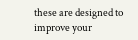these are designed to improve your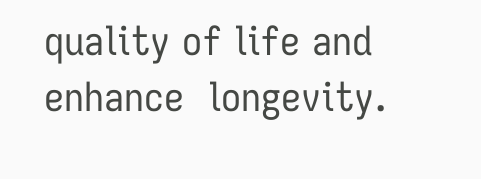quality of life and enhance  longevity.